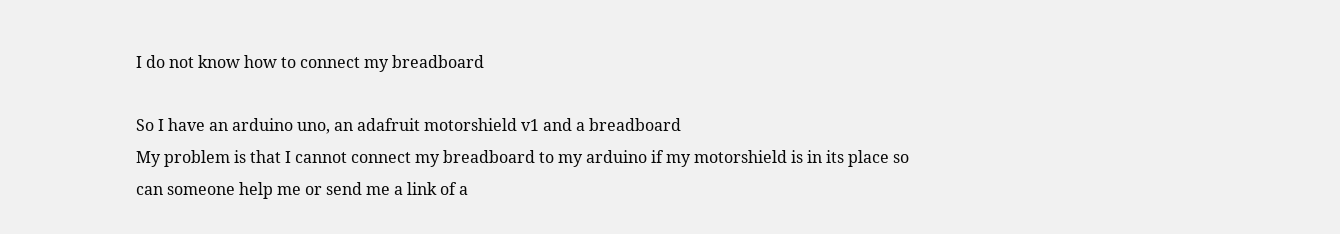I do not know how to connect my breadboard

So I have an arduino uno, an adafruit motorshield v1 and a breadboard
My problem is that I cannot connect my breadboard to my arduino if my motorshield is in its place so can someone help me or send me a link of a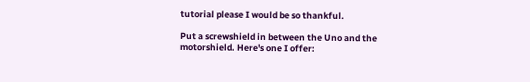tutorial please I would be so thankful.

Put a screwshield in between the Uno and the motorshield. Here's one I offer: